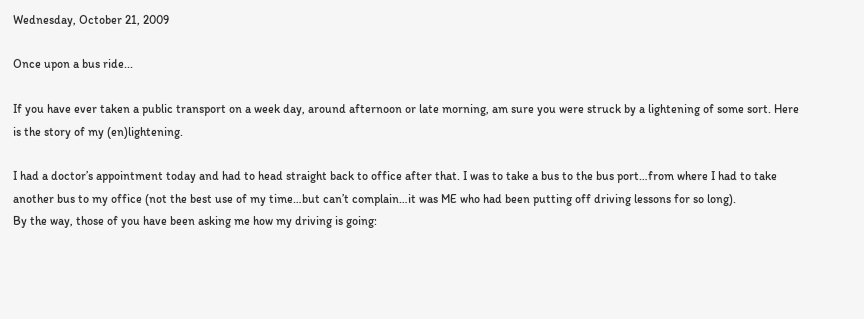Wednesday, October 21, 2009

Once upon a bus ride...

If you have ever taken a public transport on a week day, around afternoon or late morning, am sure you were struck by a lightening of some sort. Here is the story of my (en)lightening.

I had a doctor’s appointment today and had to head straight back to office after that. I was to take a bus to the bus port…from where I had to take another bus to my office (not the best use of my time…but can’t complain…it was ME who had been putting off driving lessons for so long).
By the way, those of you have been asking me how my driving is going: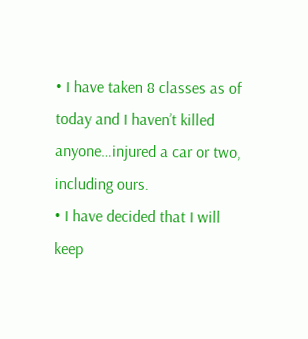• I have taken 8 classes as of today and I haven’t killed anyone…injured a car or two, including ours.
• I have decided that I will keep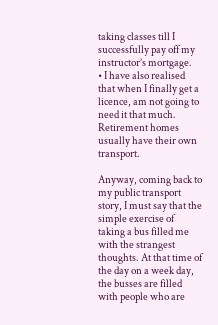taking classes till I successfully pay off my instructor’s mortgage.
• I have also realised that when I finally get a licence, am not going to need it that much. Retirement homes usually have their own transport.

Anyway, coming back to my public transport story, I must say that the simple exercise of taking a bus filled me with the strangest thoughts. At that time of the day on a week day, the busses are filled with people who are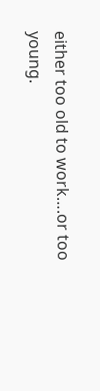either too old to work….or too young.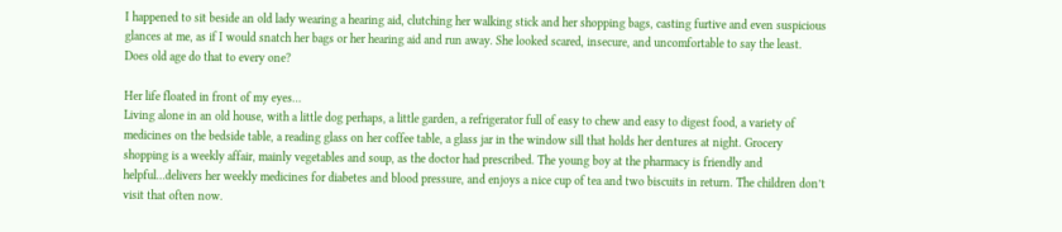I happened to sit beside an old lady wearing a hearing aid, clutching her walking stick and her shopping bags, casting furtive and even suspicious glances at me, as if I would snatch her bags or her hearing aid and run away. She looked scared, insecure, and uncomfortable to say the least. Does old age do that to every one?

Her life floated in front of my eyes…
Living alone in an old house, with a little dog perhaps, a little garden, a refrigerator full of easy to chew and easy to digest food, a variety of medicines on the bedside table, a reading glass on her coffee table, a glass jar in the window sill that holds her dentures at night. Grocery shopping is a weekly affair, mainly vegetables and soup, as the doctor had prescribed. The young boy at the pharmacy is friendly and helpful…delivers her weekly medicines for diabetes and blood pressure, and enjoys a nice cup of tea and two biscuits in return. The children don’t visit that often now.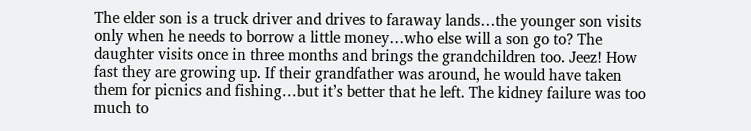The elder son is a truck driver and drives to faraway lands…the younger son visits only when he needs to borrow a little money…who else will a son go to? The daughter visits once in three months and brings the grandchildren too. Jeez! How fast they are growing up. If their grandfather was around, he would have taken them for picnics and fishing…but it’s better that he left. The kidney failure was too much to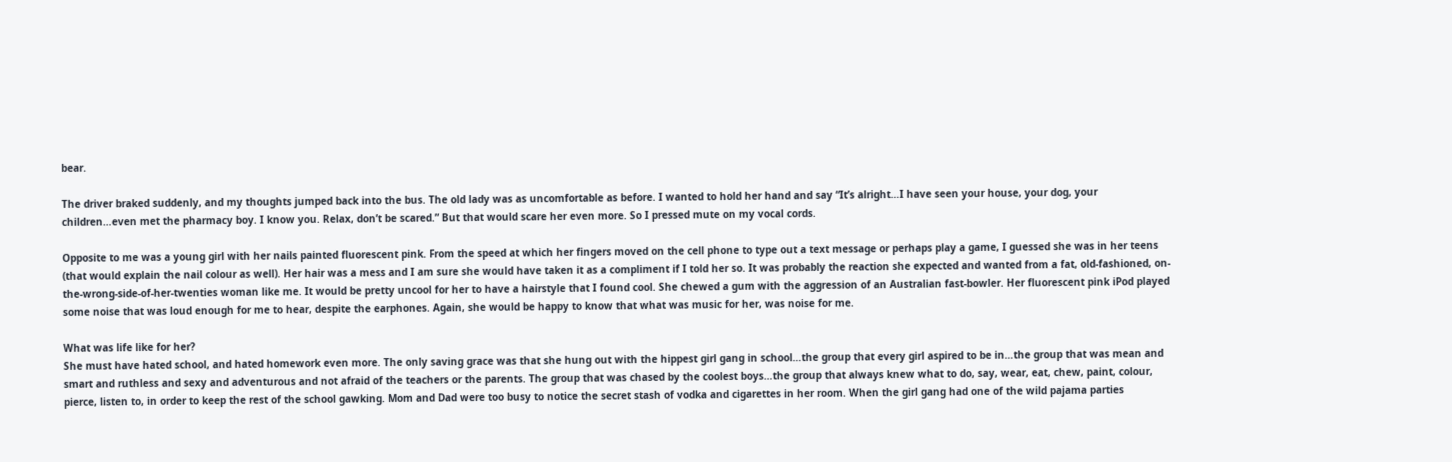bear.

The driver braked suddenly, and my thoughts jumped back into the bus. The old lady was as uncomfortable as before. I wanted to hold her hand and say “It’s alright…I have seen your house, your dog, your children…even met the pharmacy boy. I know you. Relax, don’t be scared.” But that would scare her even more. So I pressed mute on my vocal cords.

Opposite to me was a young girl with her nails painted fluorescent pink. From the speed at which her fingers moved on the cell phone to type out a text message or perhaps play a game, I guessed she was in her teens (that would explain the nail colour as well). Her hair was a mess and I am sure she would have taken it as a compliment if I told her so. It was probably the reaction she expected and wanted from a fat, old-fashioned, on-the-wrong-side-of-her-twenties woman like me. It would be pretty uncool for her to have a hairstyle that I found cool. She chewed a gum with the aggression of an Australian fast-bowler. Her fluorescent pink iPod played some noise that was loud enough for me to hear, despite the earphones. Again, she would be happy to know that what was music for her, was noise for me.

What was life like for her?
She must have hated school, and hated homework even more. The only saving grace was that she hung out with the hippest girl gang in school…the group that every girl aspired to be in…the group that was mean and smart and ruthless and sexy and adventurous and not afraid of the teachers or the parents. The group that was chased by the coolest boys…the group that always knew what to do, say, wear, eat, chew, paint, colour, pierce, listen to, in order to keep the rest of the school gawking. Mom and Dad were too busy to notice the secret stash of vodka and cigarettes in her room. When the girl gang had one of the wild pajama parties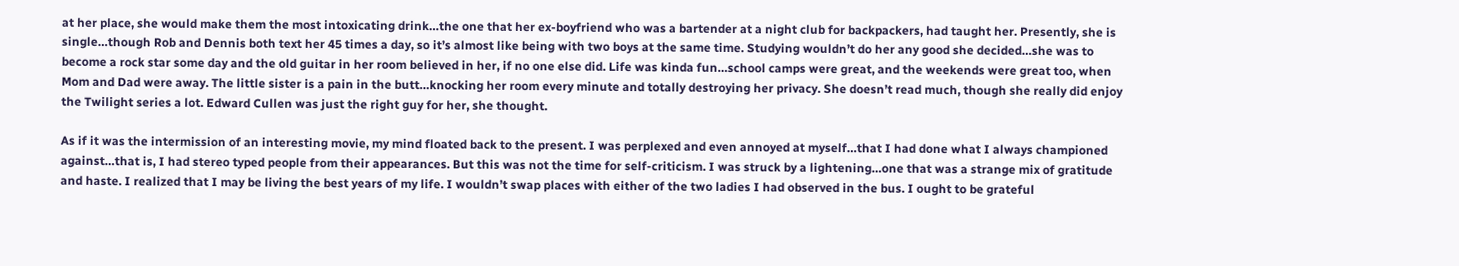at her place, she would make them the most intoxicating drink…the one that her ex-boyfriend who was a bartender at a night club for backpackers, had taught her. Presently, she is single…though Rob and Dennis both text her 45 times a day, so it’s almost like being with two boys at the same time. Studying wouldn’t do her any good she decided…she was to become a rock star some day and the old guitar in her room believed in her, if no one else did. Life was kinda fun…school camps were great, and the weekends were great too, when Mom and Dad were away. The little sister is a pain in the butt…knocking her room every minute and totally destroying her privacy. She doesn’t read much, though she really did enjoy the Twilight series a lot. Edward Cullen was just the right guy for her, she thought.

As if it was the intermission of an interesting movie, my mind floated back to the present. I was perplexed and even annoyed at myself…that I had done what I always championed against…that is, I had stereo typed people from their appearances. But this was not the time for self-criticism. I was struck by a lightening…one that was a strange mix of gratitude and haste. I realized that I may be living the best years of my life. I wouldn’t swap places with either of the two ladies I had observed in the bus. I ought to be grateful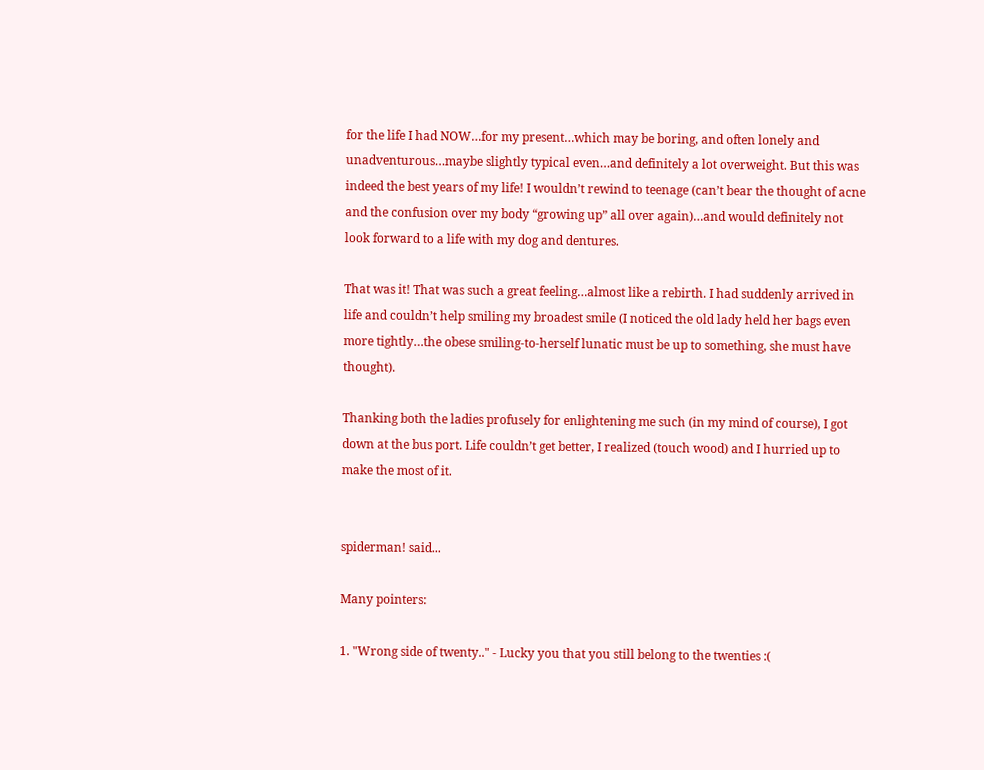for the life I had NOW…for my present…which may be boring, and often lonely and unadventurous…maybe slightly typical even…and definitely a lot overweight. But this was indeed the best years of my life! I wouldn’t rewind to teenage (can’t bear the thought of acne and the confusion over my body “growing up” all over again)…and would definitely not look forward to a life with my dog and dentures.

That was it! That was such a great feeling…almost like a rebirth. I had suddenly arrived in life and couldn’t help smiling my broadest smile (I noticed the old lady held her bags even more tightly…the obese smiling-to-herself lunatic must be up to something, she must have thought).

Thanking both the ladies profusely for enlightening me such (in my mind of course), I got down at the bus port. Life couldn’t get better, I realized (touch wood) and I hurried up to make the most of it.


spiderman! said...

Many pointers:

1. "Wrong side of twenty.." - Lucky you that you still belong to the twenties :(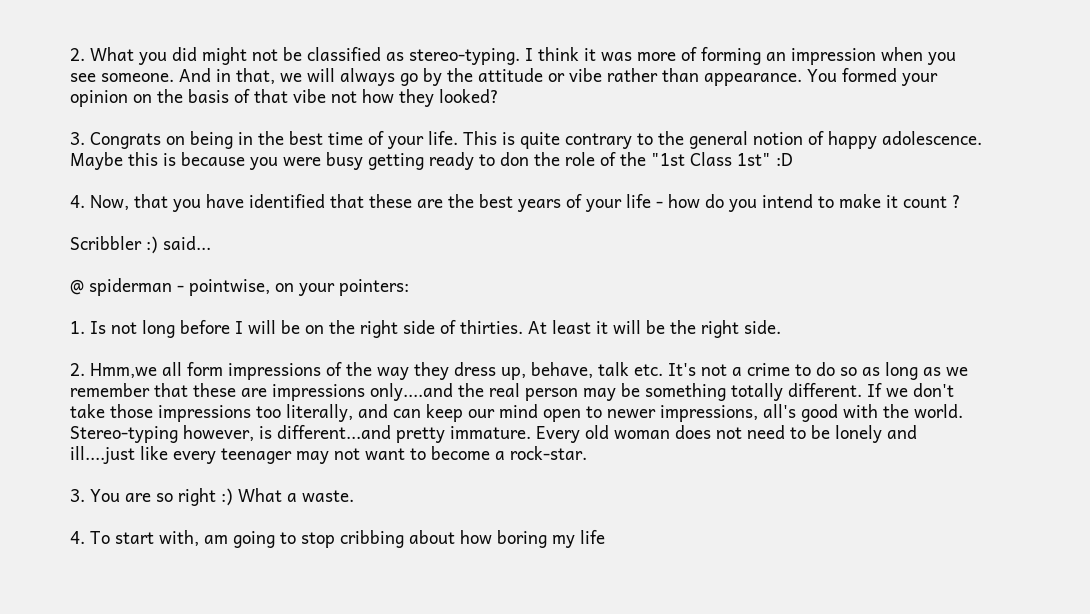2. What you did might not be classified as stereo-typing. I think it was more of forming an impression when you see someone. And in that, we will always go by the attitude or vibe rather than appearance. You formed your opinion on the basis of that vibe not how they looked?

3. Congrats on being in the best time of your life. This is quite contrary to the general notion of happy adolescence. Maybe this is because you were busy getting ready to don the role of the "1st Class 1st" :D

4. Now, that you have identified that these are the best years of your life - how do you intend to make it count ?

Scribbler :) said...

@ spiderman - pointwise, on your pointers:

1. Is not long before I will be on the right side of thirties. At least it will be the right side.

2. Hmm,we all form impressions of the way they dress up, behave, talk etc. It's not a crime to do so as long as we remember that these are impressions only....and the real person may be something totally different. If we don't take those impressions too literally, and can keep our mind open to newer impressions, all's good with the world. Stereo-typing however, is different...and pretty immature. Every old woman does not need to be lonely and ill....just like every teenager may not want to become a rock-star.

3. You are so right :) What a waste.

4. To start with, am going to stop cribbing about how boring my life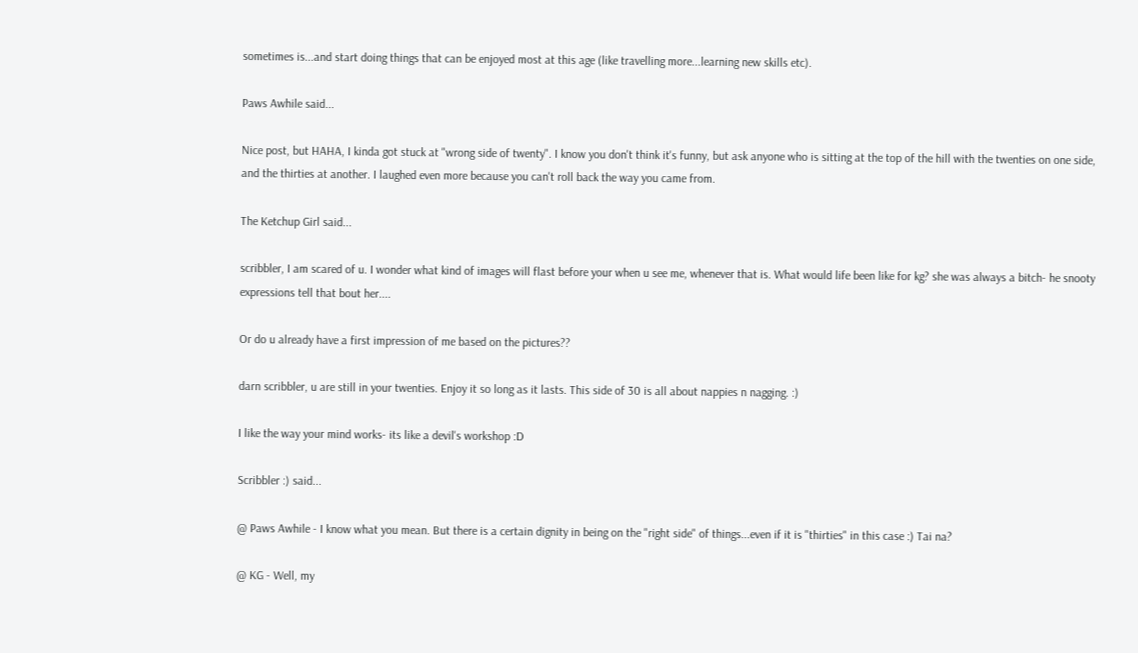sometimes is...and start doing things that can be enjoyed most at this age (like travelling more...learning new skills etc).

Paws Awhile said...

Nice post, but HAHA, I kinda got stuck at "wrong side of twenty". I know you don't think it's funny, but ask anyone who is sitting at the top of the hill with the twenties on one side, and the thirties at another. I laughed even more because you can't roll back the way you came from.

The Ketchup Girl said...

scribbler, I am scared of u. I wonder what kind of images will flast before your when u see me, whenever that is. What would life been like for kg? she was always a bitch- he snooty expressions tell that bout her....

Or do u already have a first impression of me based on the pictures??

darn scribbler, u are still in your twenties. Enjoy it so long as it lasts. This side of 30 is all about nappies n nagging. :)

I like the way your mind works- its like a devil's workshop :D

Scribbler :) said...

@ Paws Awhile - I know what you mean. But there is a certain dignity in being on the "right side" of things...even if it is "thirties" in this case :) Tai na?

@ KG - Well, my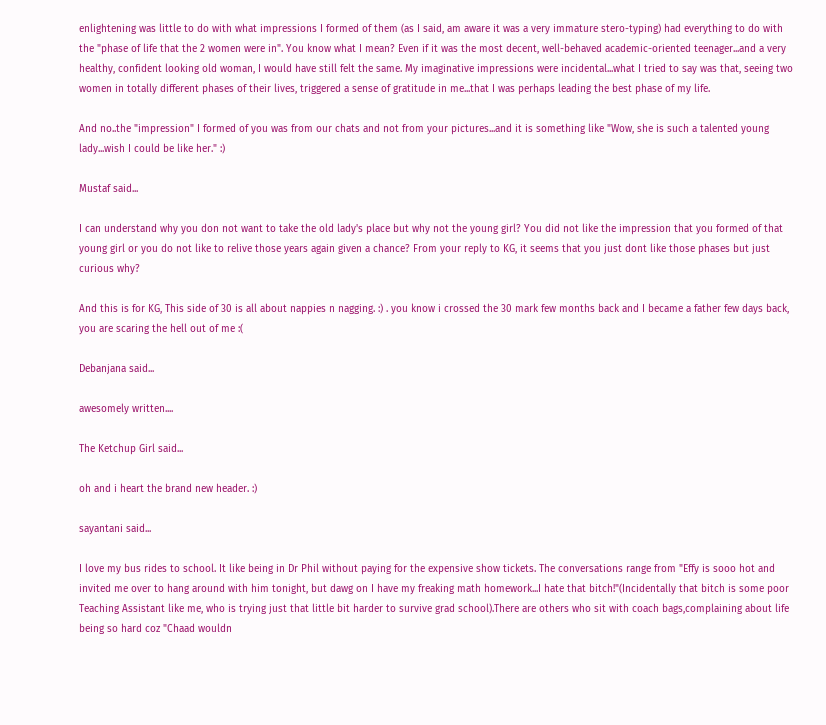enlightening was little to do with what impressions I formed of them (as I said, am aware it was a very immature stero-typing) had everything to do with the "phase of life that the 2 women were in". You know what I mean? Even if it was the most decent, well-behaved academic-oriented teenager...and a very healthy, confident looking old woman, I would have still felt the same. My imaginative impressions were incidental...what I tried to say was that, seeing two women in totally different phases of their lives, triggered a sense of gratitude in me...that I was perhaps leading the best phase of my life.

And no..the "impression" I formed of you was from our chats and not from your pictures...and it is something like "Wow, she is such a talented young lady...wish I could be like her." :)

Mustaf said...

I can understand why you don not want to take the old lady's place but why not the young girl? You did not like the impression that you formed of that young girl or you do not like to relive those years again given a chance? From your reply to KG, it seems that you just dont like those phases but just curious why?

And this is for KG, This side of 30 is all about nappies n nagging. :) . you know i crossed the 30 mark few months back and I became a father few days back, you are scaring the hell out of me :(

Debanjana said...

awesomely written....

The Ketchup Girl said...

oh and i heart the brand new header. :)

sayantani said...

I love my bus rides to school. It like being in Dr Phil without paying for the expensive show tickets. The conversations range from "Effy is sooo hot and invited me over to hang around with him tonight, but dawg on I have my freaking math homework...I hate that bitch!"(Incidentally that bitch is some poor Teaching Assistant like me, who is trying just that little bit harder to survive grad school).There are others who sit with coach bags,complaining about life being so hard coz "Chaad wouldn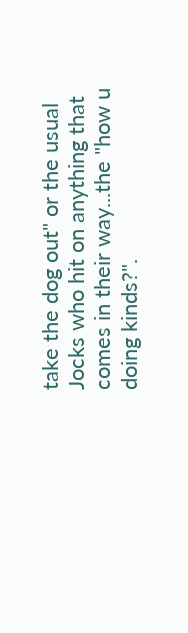take the dog out" or the usual Jocks who hit on anything that comes in their way...the "how u doing kinds?".